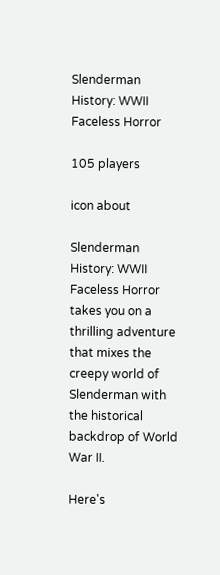Slenderman History: WWII Faceless Horror

105 players

icon about

Slenderman History: WWII Faceless Horror takes you on a thrilling adventure that mixes the creepy world of Slenderman with the historical backdrop of World War II.

Here's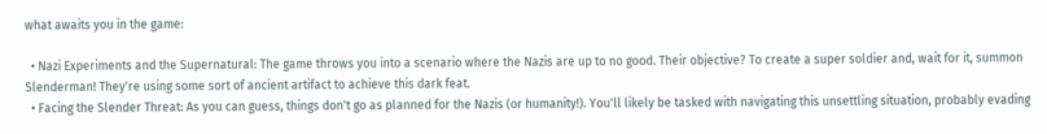what awaits you in the game:

  • Nazi Experiments and the Supernatural: The game throws you into a scenario where the Nazis are up to no good. Their objective? To create a super soldier and, wait for it, summon Slenderman! They're using some sort of ancient artifact to achieve this dark feat.
  • Facing the Slender Threat: As you can guess, things don't go as planned for the Nazis (or humanity!). You'll likely be tasked with navigating this unsettling situation, probably evading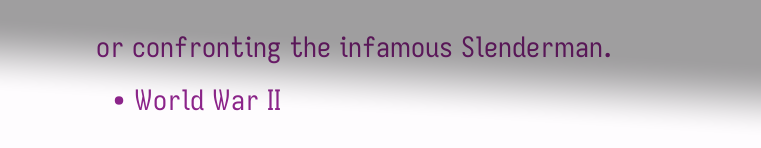or confronting the infamous Slenderman.
  • World War II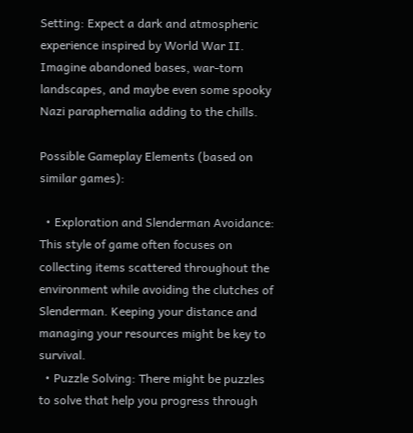Setting: Expect a dark and atmospheric experience inspired by World War II. Imagine abandoned bases, war-torn landscapes, and maybe even some spooky Nazi paraphernalia adding to the chills.

Possible Gameplay Elements (based on similar games):

  • Exploration and Slenderman Avoidance: This style of game often focuses on collecting items scattered throughout the environment while avoiding the clutches of Slenderman. Keeping your distance and managing your resources might be key to survival.
  • Puzzle Solving: There might be puzzles to solve that help you progress through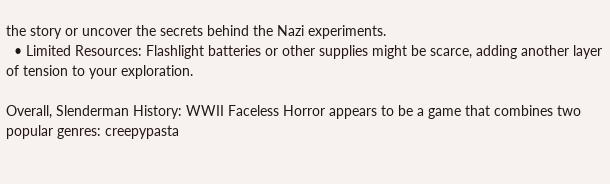the story or uncover the secrets behind the Nazi experiments.
  • Limited Resources: Flashlight batteries or other supplies might be scarce, adding another layer of tension to your exploration.

Overall, Slenderman History: WWII Faceless Horror appears to be a game that combines two popular genres: creepypasta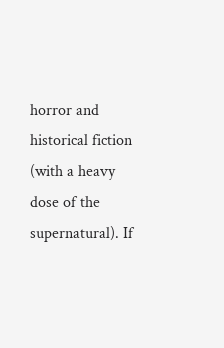horror and historical fiction (with a heavy dose of the supernatural). If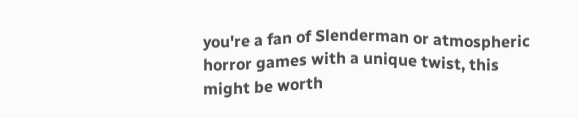you're a fan of Slenderman or atmospheric horror games with a unique twist, this might be worth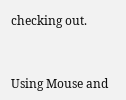checking out.


Using Mouse and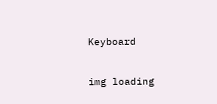Keyboard

img loading